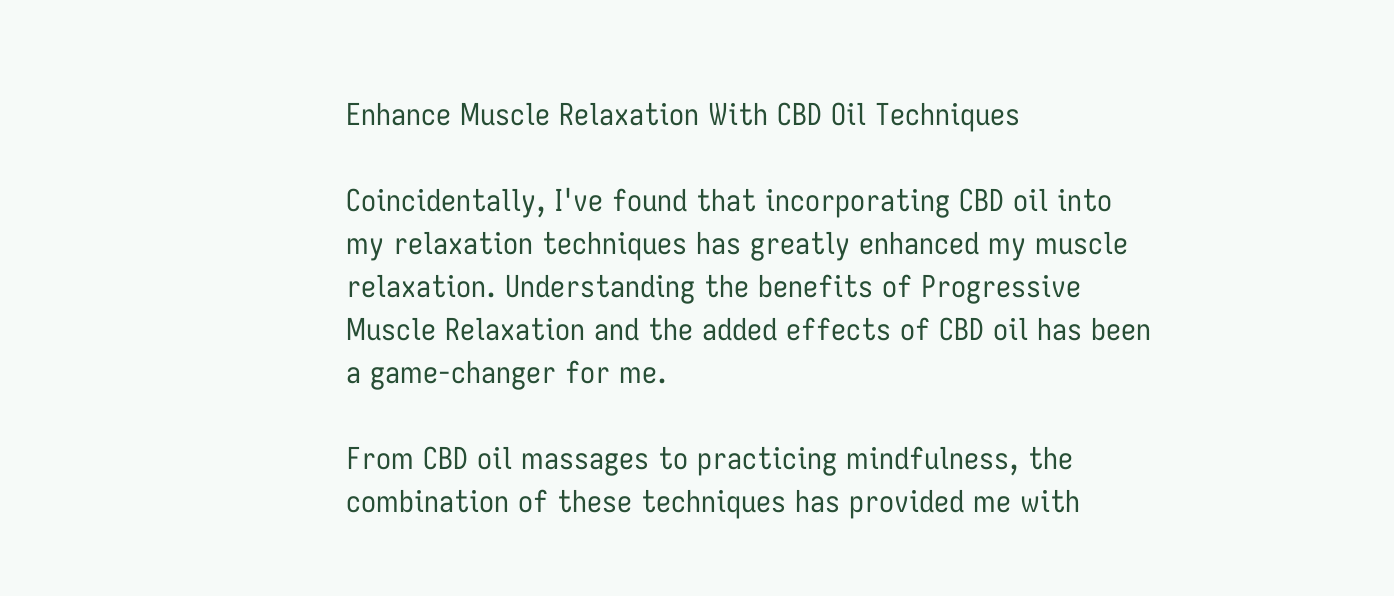Enhance Muscle Relaxation With CBD Oil Techniques

Coincidentally, I've found that incorporating CBD oil into my relaxation techniques has greatly enhanced my muscle relaxation. Understanding the benefits of Progressive Muscle Relaxation and the added effects of CBD oil has been a game-changer for me.

From CBD oil massages to practicing mindfulness, the combination of these techniques has provided me with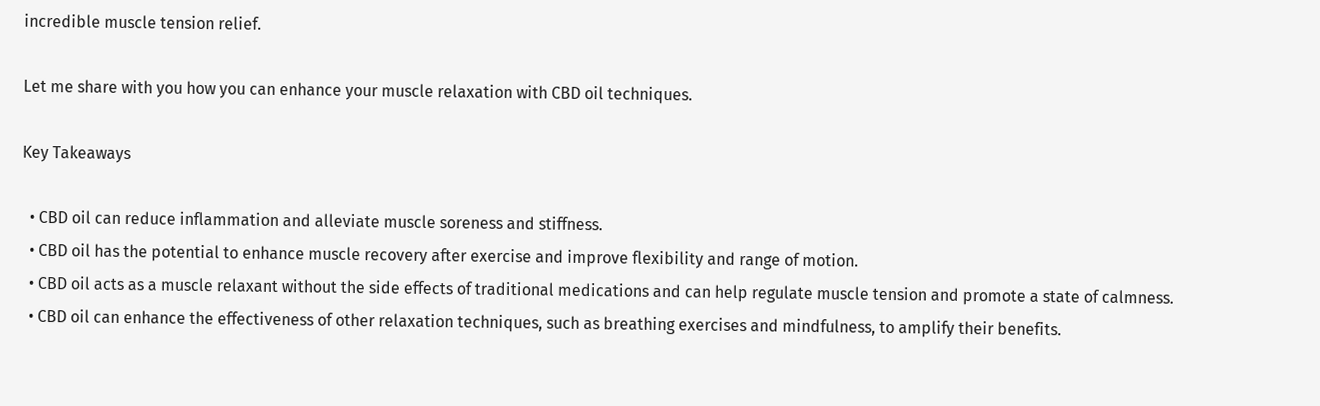incredible muscle tension relief.

Let me share with you how you can enhance your muscle relaxation with CBD oil techniques.

Key Takeaways

  • CBD oil can reduce inflammation and alleviate muscle soreness and stiffness.
  • CBD oil has the potential to enhance muscle recovery after exercise and improve flexibility and range of motion.
  • CBD oil acts as a muscle relaxant without the side effects of traditional medications and can help regulate muscle tension and promote a state of calmness.
  • CBD oil can enhance the effectiveness of other relaxation techniques, such as breathing exercises and mindfulness, to amplify their benefits.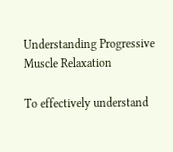Understanding Progressive Muscle Relaxation

To effectively understand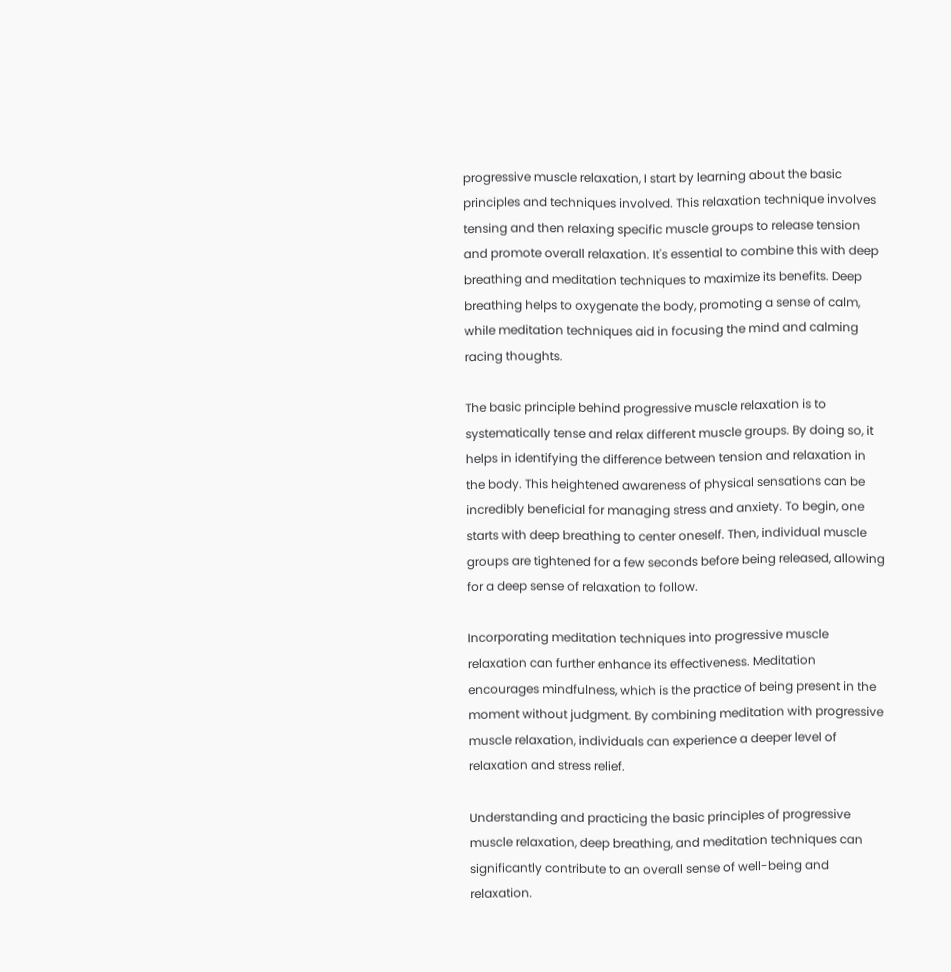progressive muscle relaxation, I start by learning about the basic principles and techniques involved. This relaxation technique involves tensing and then relaxing specific muscle groups to release tension and promote overall relaxation. It's essential to combine this with deep breathing and meditation techniques to maximize its benefits. Deep breathing helps to oxygenate the body, promoting a sense of calm, while meditation techniques aid in focusing the mind and calming racing thoughts.

The basic principle behind progressive muscle relaxation is to systematically tense and relax different muscle groups. By doing so, it helps in identifying the difference between tension and relaxation in the body. This heightened awareness of physical sensations can be incredibly beneficial for managing stress and anxiety. To begin, one starts with deep breathing to center oneself. Then, individual muscle groups are tightened for a few seconds before being released, allowing for a deep sense of relaxation to follow.

Incorporating meditation techniques into progressive muscle relaxation can further enhance its effectiveness. Meditation encourages mindfulness, which is the practice of being present in the moment without judgment. By combining meditation with progressive muscle relaxation, individuals can experience a deeper level of relaxation and stress relief.

Understanding and practicing the basic principles of progressive muscle relaxation, deep breathing, and meditation techniques can significantly contribute to an overall sense of well-being and relaxation.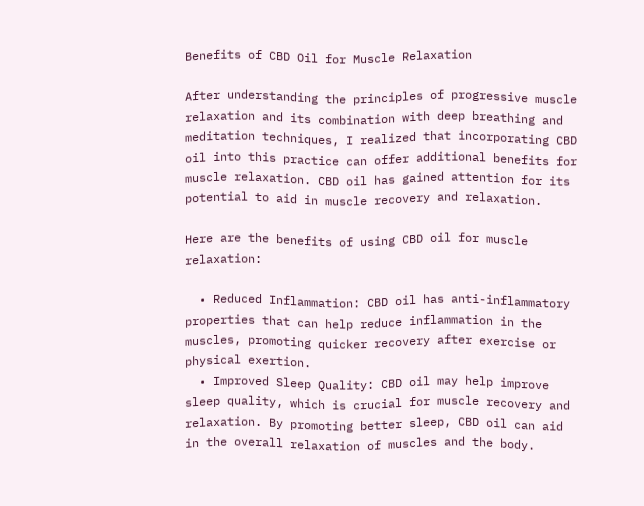Benefits of CBD Oil for Muscle Relaxation

After understanding the principles of progressive muscle relaxation and its combination with deep breathing and meditation techniques, I realized that incorporating CBD oil into this practice can offer additional benefits for muscle relaxation. CBD oil has gained attention for its potential to aid in muscle recovery and relaxation.

Here are the benefits of using CBD oil for muscle relaxation:

  • Reduced Inflammation: CBD oil has anti-inflammatory properties that can help reduce inflammation in the muscles, promoting quicker recovery after exercise or physical exertion.
  • Improved Sleep Quality: CBD oil may help improve sleep quality, which is crucial for muscle recovery and relaxation. By promoting better sleep, CBD oil can aid in the overall relaxation of muscles and the body.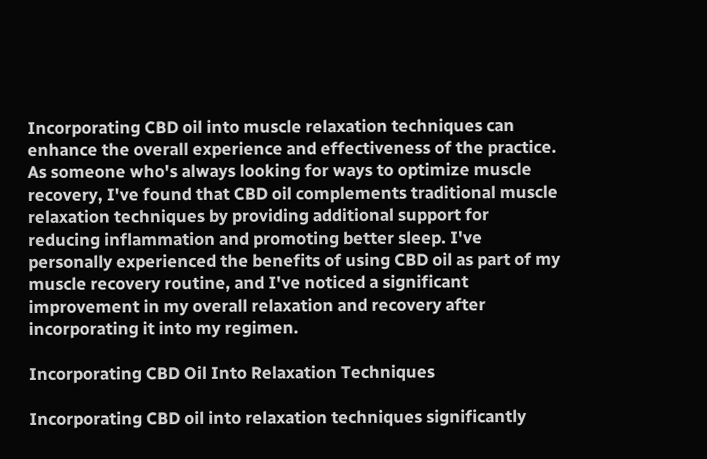Incorporating CBD oil into muscle relaxation techniques can enhance the overall experience and effectiveness of the practice. As someone who's always looking for ways to optimize muscle recovery, I've found that CBD oil complements traditional muscle relaxation techniques by providing additional support for reducing inflammation and promoting better sleep. I've personally experienced the benefits of using CBD oil as part of my muscle recovery routine, and I've noticed a significant improvement in my overall relaxation and recovery after incorporating it into my regimen.

Incorporating CBD Oil Into Relaxation Techniques

Incorporating CBD oil into relaxation techniques significantly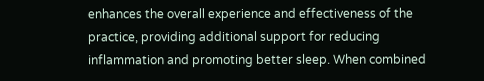enhances the overall experience and effectiveness of the practice, providing additional support for reducing inflammation and promoting better sleep. When combined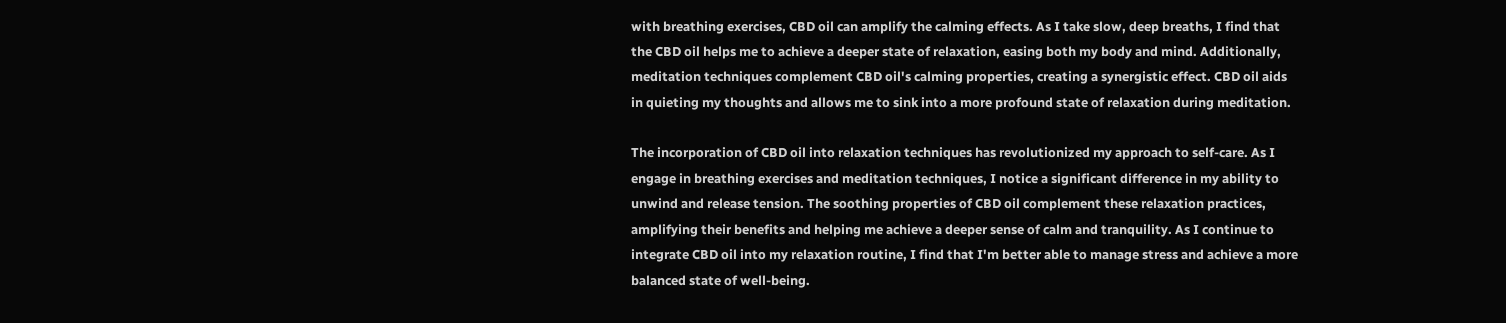with breathing exercises, CBD oil can amplify the calming effects. As I take slow, deep breaths, I find that the CBD oil helps me to achieve a deeper state of relaxation, easing both my body and mind. Additionally, meditation techniques complement CBD oil's calming properties, creating a synergistic effect. CBD oil aids in quieting my thoughts and allows me to sink into a more profound state of relaxation during meditation.

The incorporation of CBD oil into relaxation techniques has revolutionized my approach to self-care. As I engage in breathing exercises and meditation techniques, I notice a significant difference in my ability to unwind and release tension. The soothing properties of CBD oil complement these relaxation practices, amplifying their benefits and helping me achieve a deeper sense of calm and tranquility. As I continue to integrate CBD oil into my relaxation routine, I find that I'm better able to manage stress and achieve a more balanced state of well-being.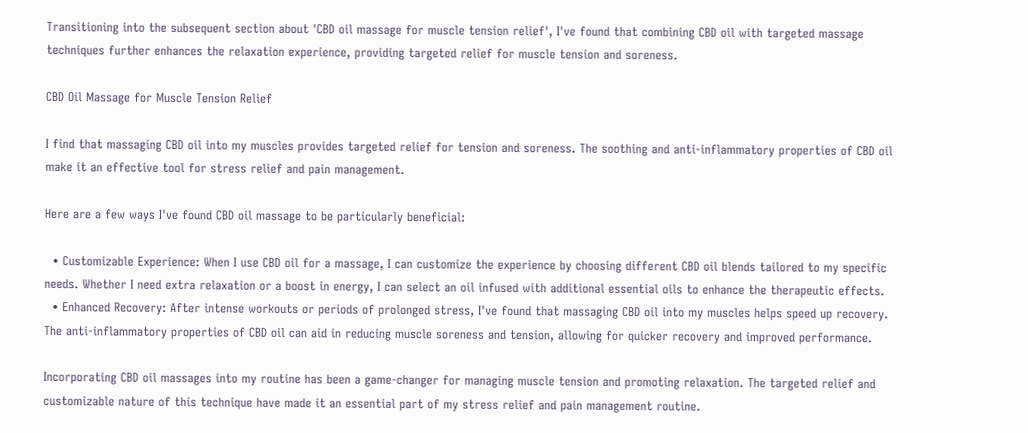Transitioning into the subsequent section about 'CBD oil massage for muscle tension relief', I've found that combining CBD oil with targeted massage techniques further enhances the relaxation experience, providing targeted relief for muscle tension and soreness.

CBD Oil Massage for Muscle Tension Relief

I find that massaging CBD oil into my muscles provides targeted relief for tension and soreness. The soothing and anti-inflammatory properties of CBD oil make it an effective tool for stress relief and pain management.

Here are a few ways I've found CBD oil massage to be particularly beneficial:

  • Customizable Experience: When I use CBD oil for a massage, I can customize the experience by choosing different CBD oil blends tailored to my specific needs. Whether I need extra relaxation or a boost in energy, I can select an oil infused with additional essential oils to enhance the therapeutic effects.
  • Enhanced Recovery: After intense workouts or periods of prolonged stress, I've found that massaging CBD oil into my muscles helps speed up recovery. The anti-inflammatory properties of CBD oil can aid in reducing muscle soreness and tension, allowing for quicker recovery and improved performance.

Incorporating CBD oil massages into my routine has been a game-changer for managing muscle tension and promoting relaxation. The targeted relief and customizable nature of this technique have made it an essential part of my stress relief and pain management routine.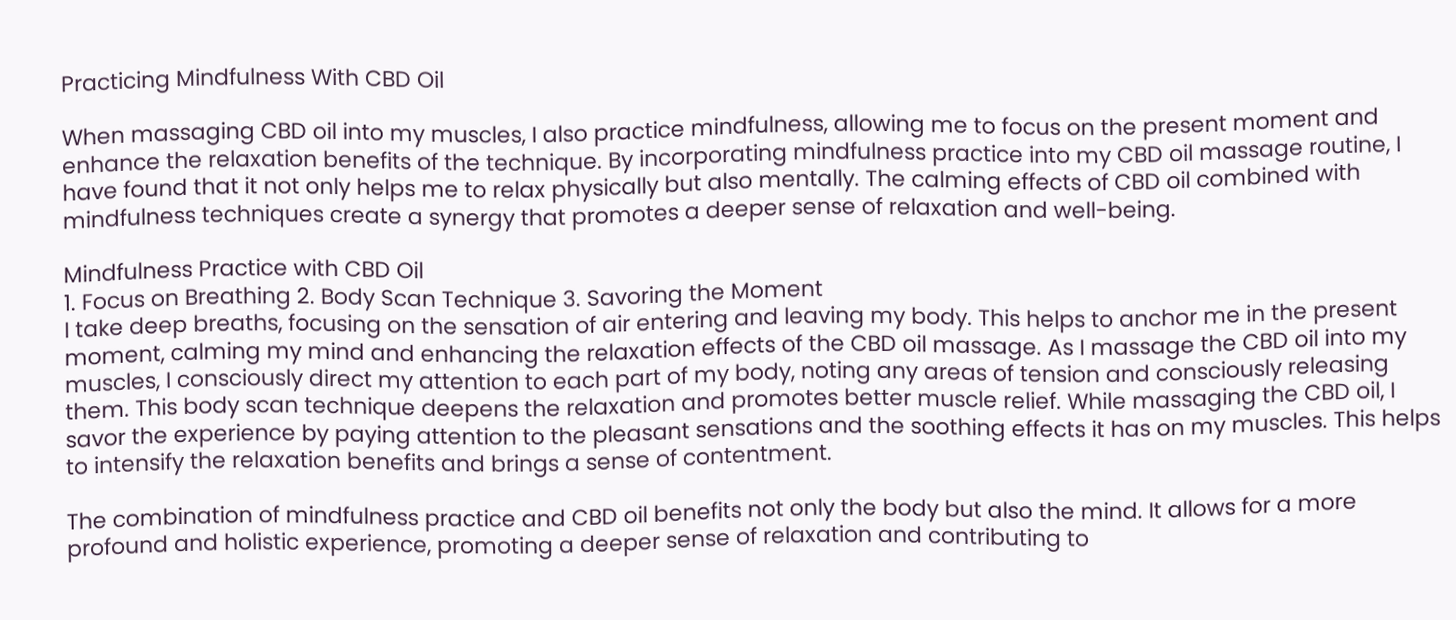Practicing Mindfulness With CBD Oil

When massaging CBD oil into my muscles, I also practice mindfulness, allowing me to focus on the present moment and enhance the relaxation benefits of the technique. By incorporating mindfulness practice into my CBD oil massage routine, I have found that it not only helps me to relax physically but also mentally. The calming effects of CBD oil combined with mindfulness techniques create a synergy that promotes a deeper sense of relaxation and well-being.

Mindfulness Practice with CBD Oil
1. Focus on Breathing 2. Body Scan Technique 3. Savoring the Moment
I take deep breaths, focusing on the sensation of air entering and leaving my body. This helps to anchor me in the present moment, calming my mind and enhancing the relaxation effects of the CBD oil massage. As I massage the CBD oil into my muscles, I consciously direct my attention to each part of my body, noting any areas of tension and consciously releasing them. This body scan technique deepens the relaxation and promotes better muscle relief. While massaging the CBD oil, I savor the experience by paying attention to the pleasant sensations and the soothing effects it has on my muscles. This helps to intensify the relaxation benefits and brings a sense of contentment.

The combination of mindfulness practice and CBD oil benefits not only the body but also the mind. It allows for a more profound and holistic experience, promoting a deeper sense of relaxation and contributing to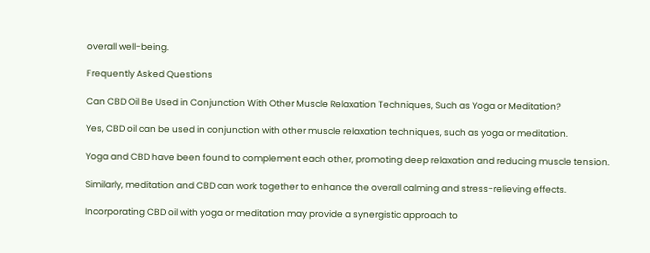overall well-being.

Frequently Asked Questions

Can CBD Oil Be Used in Conjunction With Other Muscle Relaxation Techniques, Such as Yoga or Meditation?

Yes, CBD oil can be used in conjunction with other muscle relaxation techniques, such as yoga or meditation.

Yoga and CBD have been found to complement each other, promoting deep relaxation and reducing muscle tension.

Similarly, meditation and CBD can work together to enhance the overall calming and stress-relieving effects.

Incorporating CBD oil with yoga or meditation may provide a synergistic approach to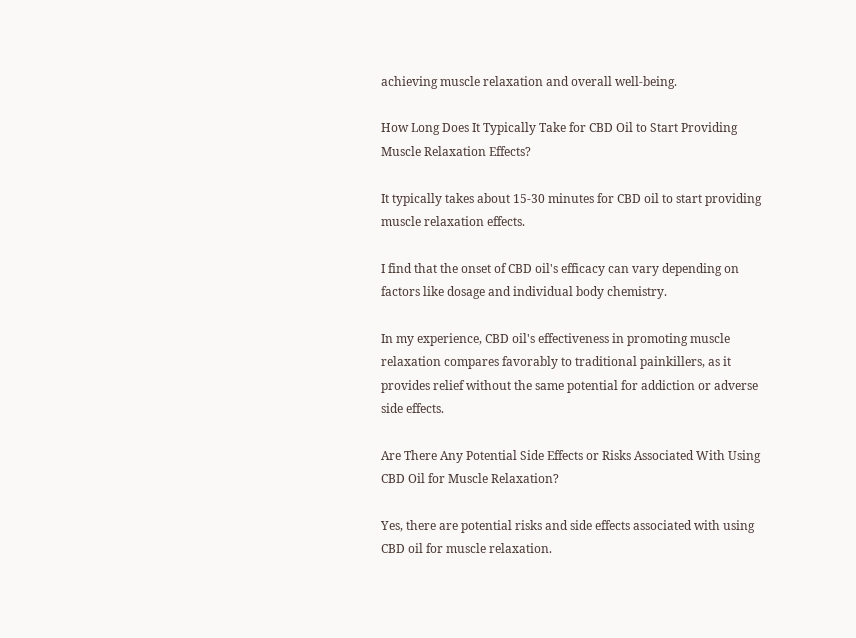achieving muscle relaxation and overall well-being.

How Long Does It Typically Take for CBD Oil to Start Providing Muscle Relaxation Effects?

It typically takes about 15-30 minutes for CBD oil to start providing muscle relaxation effects.

I find that the onset of CBD oil's efficacy can vary depending on factors like dosage and individual body chemistry.

In my experience, CBD oil's effectiveness in promoting muscle relaxation compares favorably to traditional painkillers, as it provides relief without the same potential for addiction or adverse side effects.

Are There Any Potential Side Effects or Risks Associated With Using CBD Oil for Muscle Relaxation?

Yes, there are potential risks and side effects associated with using CBD oil for muscle relaxation.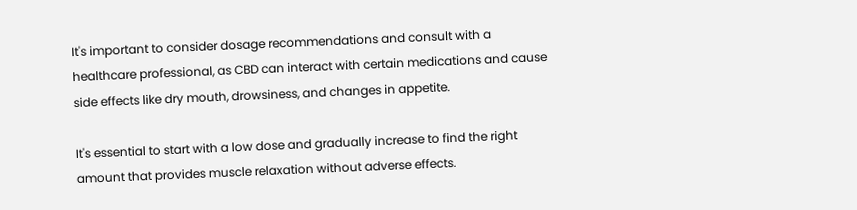It's important to consider dosage recommendations and consult with a healthcare professional, as CBD can interact with certain medications and cause side effects like dry mouth, drowsiness, and changes in appetite.

It's essential to start with a low dose and gradually increase to find the right amount that provides muscle relaxation without adverse effects.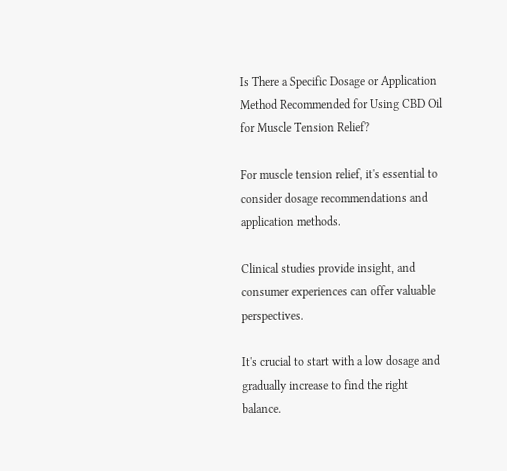Is There a Specific Dosage or Application Method Recommended for Using CBD Oil for Muscle Tension Relief?

For muscle tension relief, it's essential to consider dosage recommendations and application methods.

Clinical studies provide insight, and consumer experiences can offer valuable perspectives.

It's crucial to start with a low dosage and gradually increase to find the right balance.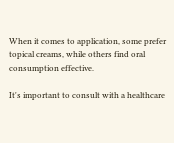When it comes to application, some prefer topical creams, while others find oral consumption effective.

It's important to consult with a healthcare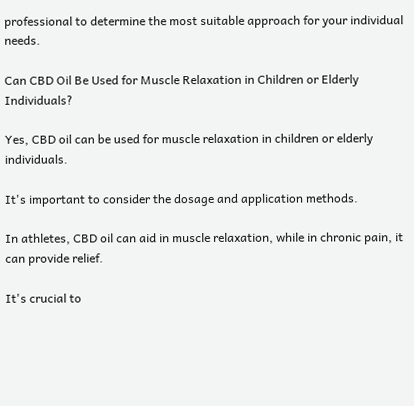professional to determine the most suitable approach for your individual needs.

Can CBD Oil Be Used for Muscle Relaxation in Children or Elderly Individuals?

Yes, CBD oil can be used for muscle relaxation in children or elderly individuals.

It's important to consider the dosage and application methods.

In athletes, CBD oil can aid in muscle relaxation, while in chronic pain, it can provide relief.

It's crucial to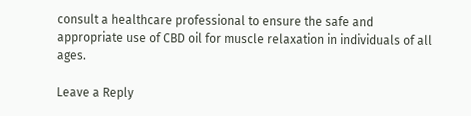consult a healthcare professional to ensure the safe and appropriate use of CBD oil for muscle relaxation in individuals of all ages.

Leave a Reply